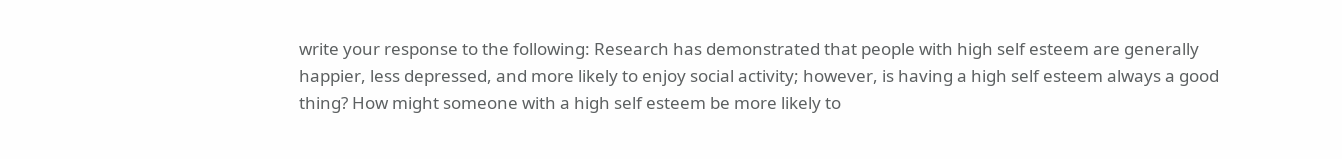write your response to the following: Research has demonstrated that people with high self esteem are generally happier, less depressed, and more likely to enjoy social activity; however, is having a high self esteem always a good thing? How might someone with a high self esteem be more likely to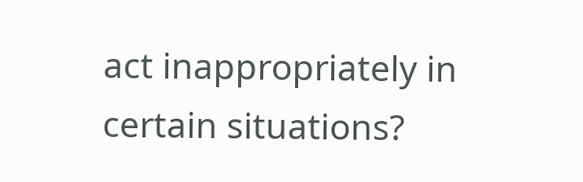act inappropriately in certain situations?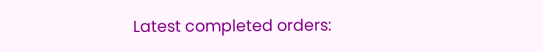Latest completed orders: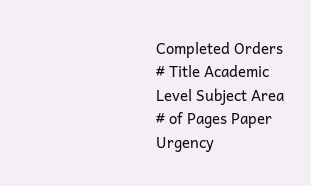Completed Orders
# Title Academic Level Subject Area # of Pages Paper Urgency